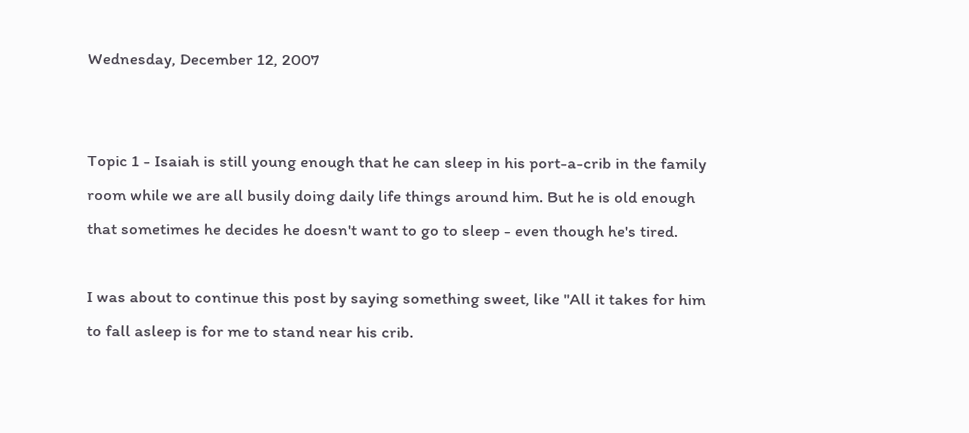Wednesday, December 12, 2007


Topic 1 - Isaiah is still young enough that he can sleep in his port-a-crib in the family room while we are all busily doing daily life things around him. But he is old enough that sometimes he decides he doesn't want to go to sleep - even though he's tired.

I was about to continue this post by saying something sweet, like "All it takes for him to fall asleep is for me to stand near his crib.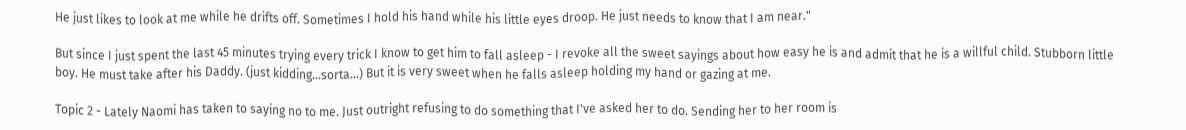He just likes to look at me while he drifts off. Sometimes I hold his hand while his little eyes droop. He just needs to know that I am near."

But since I just spent the last 45 minutes trying every trick I know to get him to fall asleep - I revoke all the sweet sayings about how easy he is and admit that he is a willful child. Stubborn little boy. He must take after his Daddy. (just kidding...sorta...) But it is very sweet when he falls asleep holding my hand or gazing at me.

Topic 2 - Lately Naomi has taken to saying no to me. Just outright refusing to do something that I've asked her to do. Sending her to her room is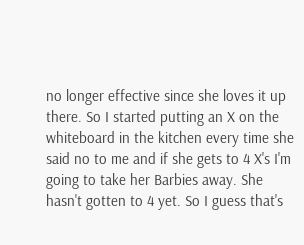no longer effective since she loves it up there. So I started putting an X on the whiteboard in the kitchen every time she said no to me and if she gets to 4 X's I'm going to take her Barbies away. She hasn't gotten to 4 yet. So I guess that's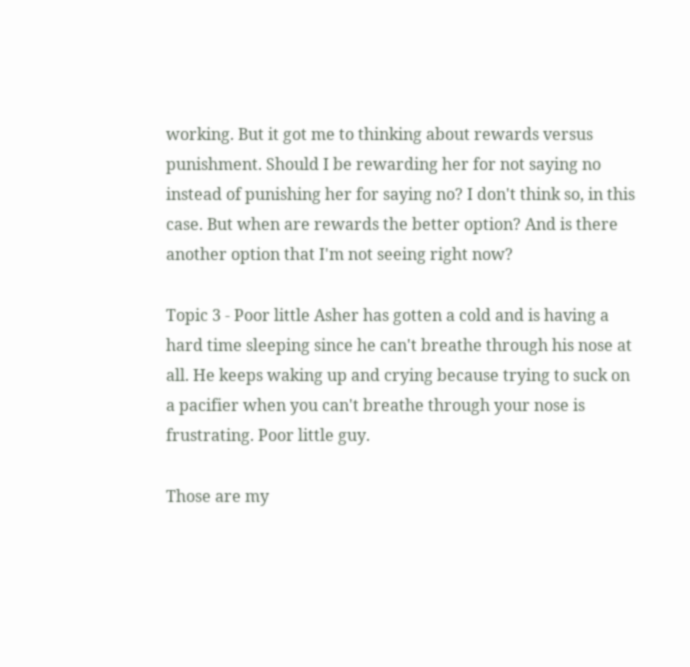working. But it got me to thinking about rewards versus punishment. Should I be rewarding her for not saying no instead of punishing her for saying no? I don't think so, in this case. But when are rewards the better option? And is there another option that I'm not seeing right now?

Topic 3 - Poor little Asher has gotten a cold and is having a hard time sleeping since he can't breathe through his nose at all. He keeps waking up and crying because trying to suck on a pacifier when you can't breathe through your nose is frustrating. Poor little guy.

Those are my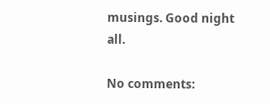musings. Good night all.

No comments: